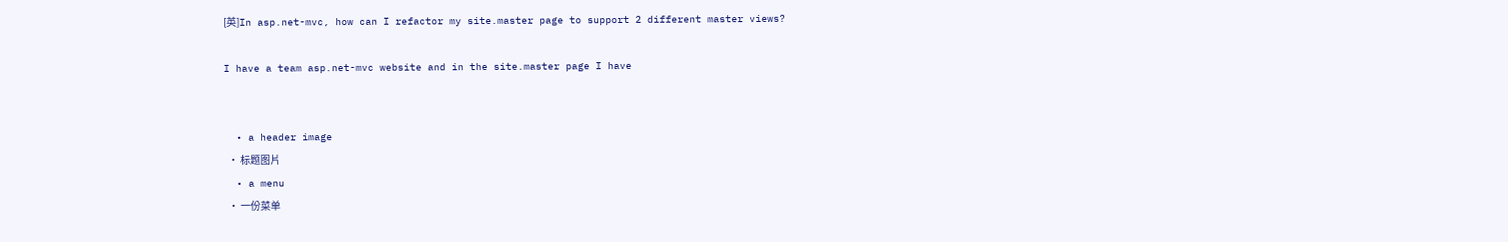[英]In asp.net-mvc, how can I refactor my site.master page to support 2 different master views?

I have a team asp.net-mvc website and in the site.master page I have


  • a header image
  • 标题图片
  • a menu
  • 一份菜单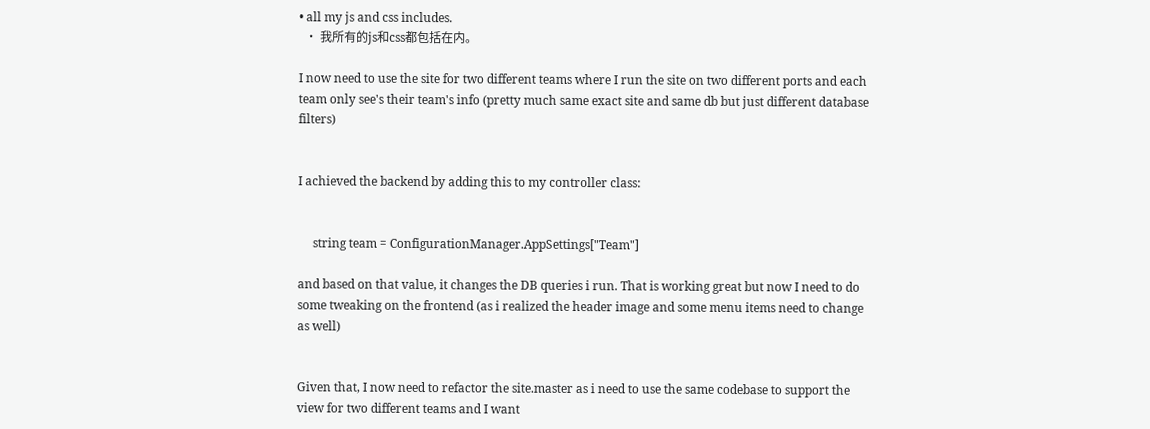• all my js and css includes.
  • 我所有的js和css都包括在内。

I now need to use the site for two different teams where I run the site on two different ports and each team only see's their team's info (pretty much same exact site and same db but just different database filters)


I achieved the backend by adding this to my controller class:


     string team = ConfigurationManager.AppSettings["Team"]

and based on that value, it changes the DB queries i run. That is working great but now I need to do some tweaking on the frontend (as i realized the header image and some menu items need to change as well)


Given that, I now need to refactor the site.master as i need to use the same codebase to support the view for two different teams and I want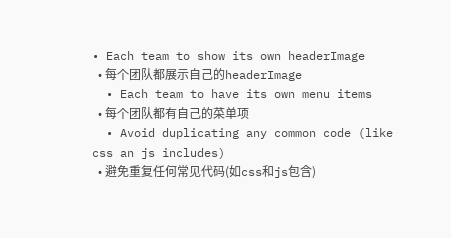• Each team to show its own headerImage
  • 每个团队都展示自己的headerImage
  • Each team to have its own menu items
  • 每个团队都有自己的菜单项
  • Avoid duplicating any common code (like css an js includes)
  • 避免重复任何常见代码(如css和js包含)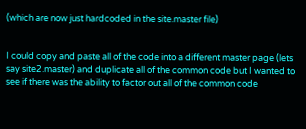(which are now just hardcoded in the site.master file)


I could copy and paste all of the code into a different master page (lets say site2.master) and duplicate all of the common code but I wanted to see if there was the ability to factor out all of the common code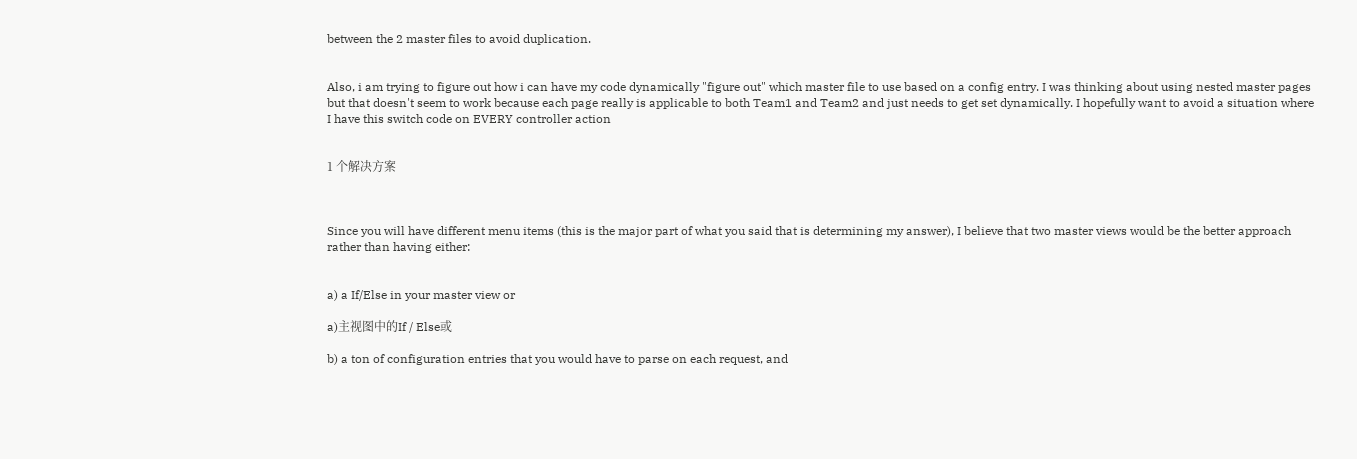between the 2 master files to avoid duplication.


Also, i am trying to figure out how i can have my code dynamically "figure out" which master file to use based on a config entry. I was thinking about using nested master pages but that doesn't seem to work because each page really is applicable to both Team1 and Team2 and just needs to get set dynamically. I hopefully want to avoid a situation where I have this switch code on EVERY controller action


1 个解决方案



Since you will have different menu items (this is the major part of what you said that is determining my answer), I believe that two master views would be the better approach rather than having either:


a) a If/Else in your master view or

a)主视图中的If / Else或

b) a ton of configuration entries that you would have to parse on each request, and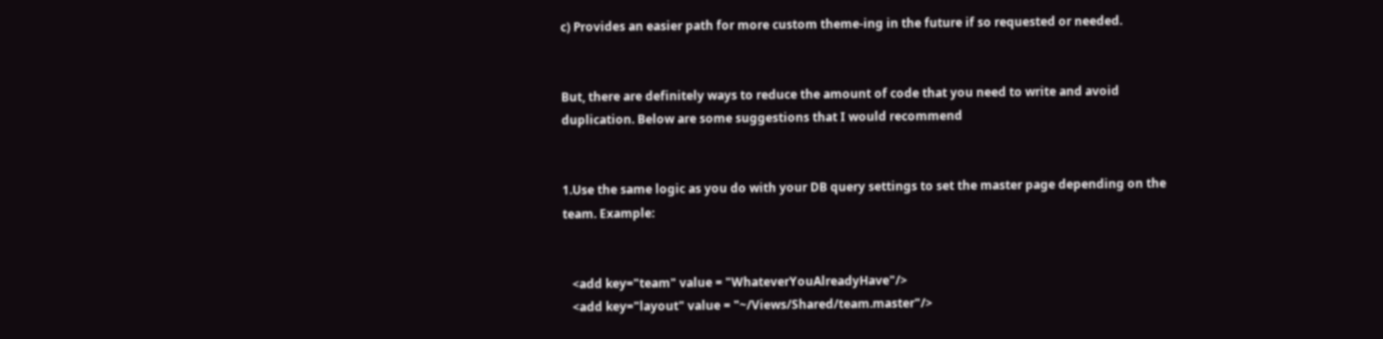c) Provides an easier path for more custom theme-ing in the future if so requested or needed.


But, there are definitely ways to reduce the amount of code that you need to write and avoid duplication. Below are some suggestions that I would recommend


1.Use the same logic as you do with your DB query settings to set the master page depending on the team. Example:


   <add key="team" value = "WhateverYouAlreadyHave"/>
   <add key="layout" value = "~/Views/Shared/team.master"/>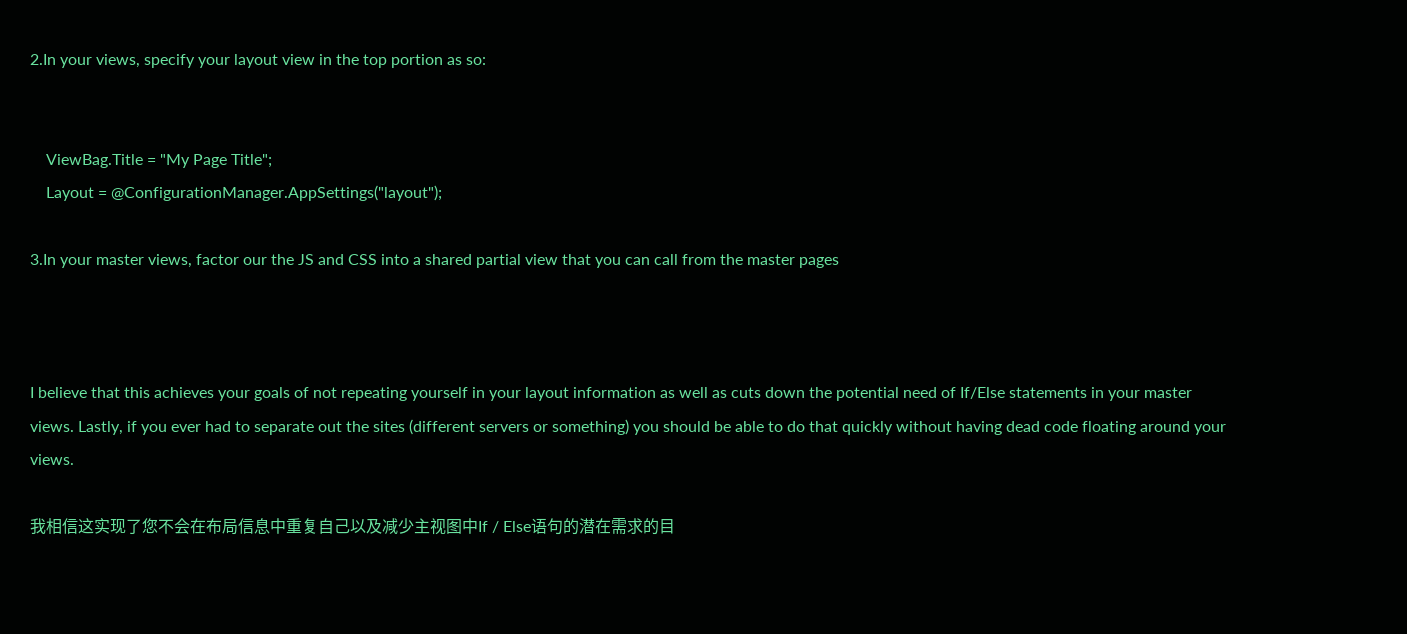2.In your views, specify your layout view in the top portion as so:


    ViewBag.Title = "My Page Title";
    Layout = @ConfigurationManager.AppSettings("layout");

3.In your master views, factor our the JS and CSS into a shared partial view that you can call from the master pages



I believe that this achieves your goals of not repeating yourself in your layout information as well as cuts down the potential need of If/Else statements in your master views. Lastly, if you ever had to separate out the sites (different servers or something) you should be able to do that quickly without having dead code floating around your views.

我相信这实现了您不会在布局信息中重复自己以及减少主视图中If / Else语句的潜在需求的目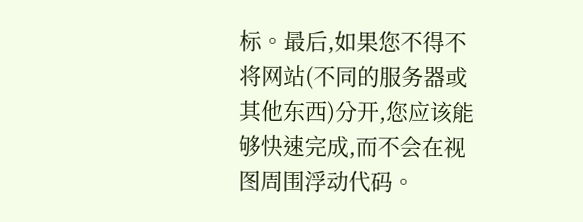标。最后,如果您不得不将网站(不同的服务器或其他东西)分开,您应该能够快速完成,而不会在视图周围浮动代码。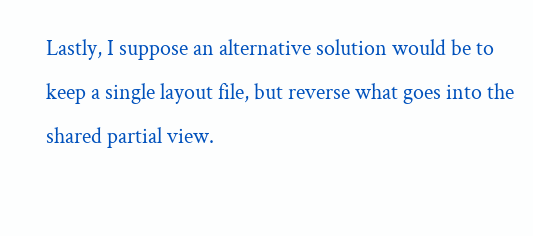Lastly, I suppose an alternative solution would be to keep a single layout file, but reverse what goes into the shared partial view.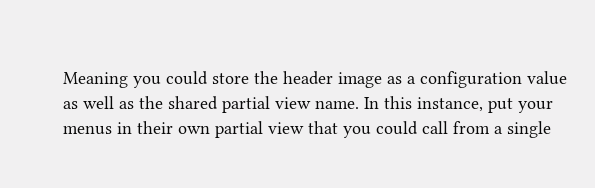Meaning you could store the header image as a configuration value as well as the shared partial view name. In this instance, put your menus in their own partial view that you could call from a single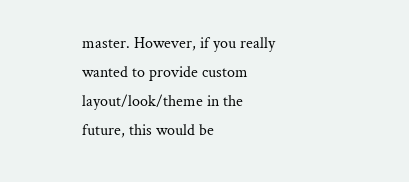master. However, if you really wanted to provide custom layout/look/theme in the future, this would be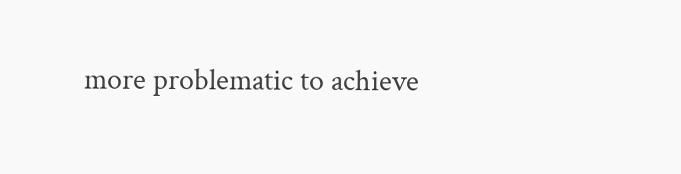more problematic to achieve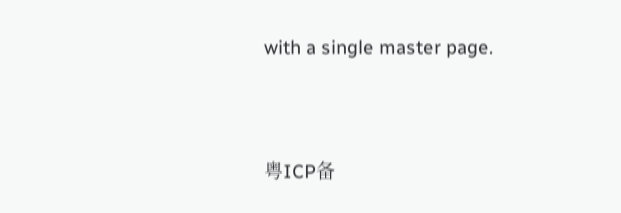with a single master page.




粤ICP备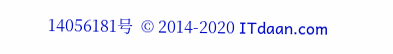14056181号  © 2014-2020 ITdaan.com